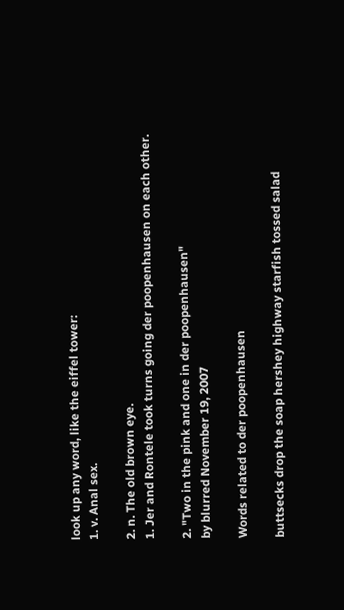look up any word, like the eiffel tower:
1. v. Anal sex.

2. n. The old brown eye.
1. Jer and Rontele took turns going der poopenhausen on each other.

2. "Two in the pink and one in der poopenhausen"
by blurred November 19, 2007

Words related to der poopenhausen

buttsecks drop the soap hershey highway starfish tossed salad